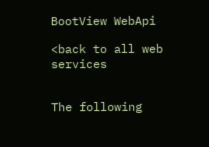BootView WebApi

<back to all web services


The following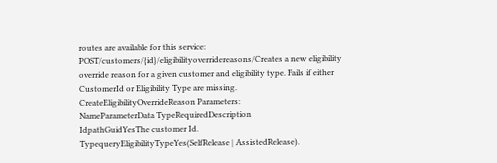routes are available for this service:
POST/customers/{id}/eligibilityoverridereasons/Creates a new eligibility override reason for a given customer and eligibility type. Fails if either CustomerId or Eligibility Type are missing.
CreateEligibilityOverrideReason Parameters:
NameParameterData TypeRequiredDescription
IdpathGuidYesThe customer Id.
TypequeryEligibilityTypeYes(SelfRelease | AssistedRelease).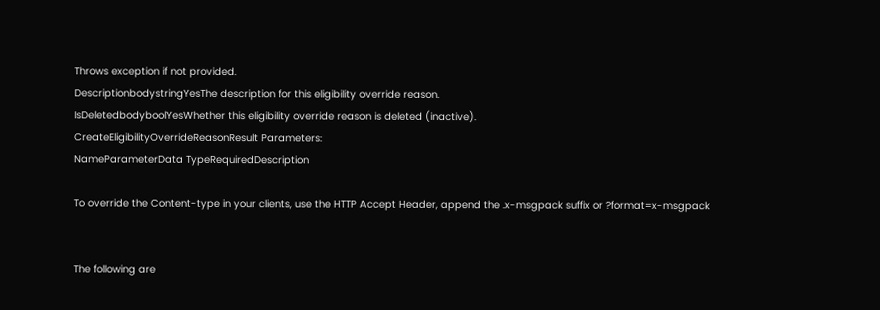Throws exception if not provided.
DescriptionbodystringYesThe description for this eligibility override reason.
IsDeletedbodyboolYesWhether this eligibility override reason is deleted (inactive).
CreateEligibilityOverrideReasonResult Parameters:
NameParameterData TypeRequiredDescription

To override the Content-type in your clients, use the HTTP Accept Header, append the .x-msgpack suffix or ?format=x-msgpack


The following are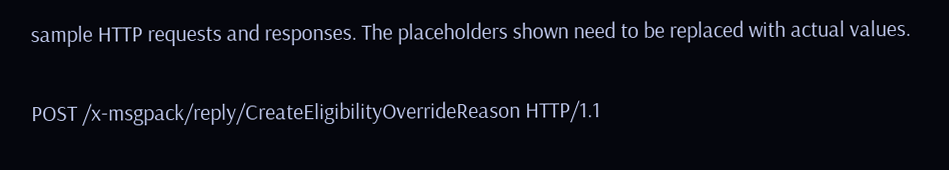sample HTTP requests and responses. The placeholders shown need to be replaced with actual values.

POST /x-msgpack/reply/CreateEligibilityOverrideReason HTTP/1.1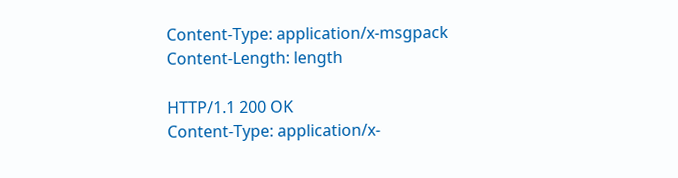Content-Type: application/x-msgpack
Content-Length: length

HTTP/1.1 200 OK
Content-Type: application/x-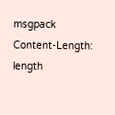msgpack
Content-Length: length